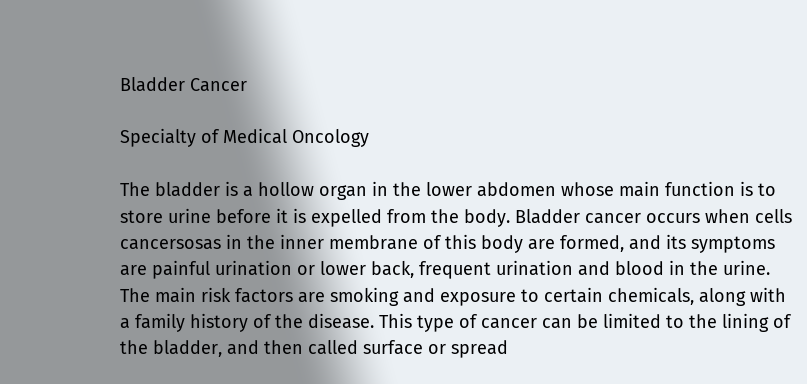Bladder Cancer

Specialty of Medical Oncology

The bladder is a hollow organ in the lower abdomen whose main function is to store urine before it is expelled from the body. Bladder cancer occurs when cells cancersosas in the inner membrane of this body are formed, and its symptoms are painful urination or lower back, frequent urination and blood in the urine. The main risk factors are smoking and exposure to certain chemicals, along with a family history of the disease. This type of cancer can be limited to the lining of the bladder, and then called surface or spread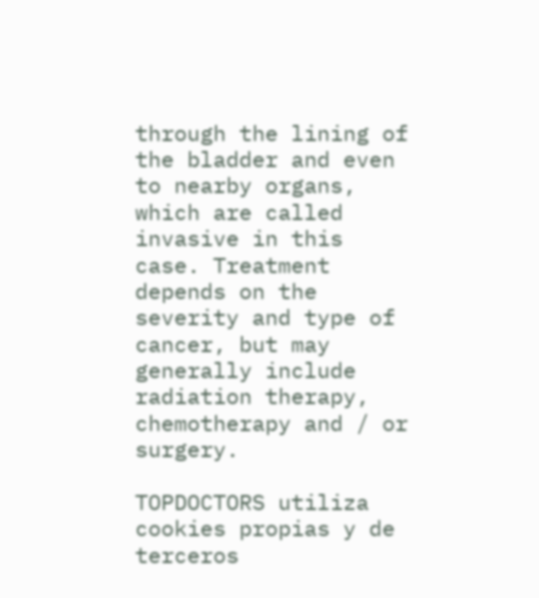through the lining of the bladder and even to nearby organs, which are called invasive in this case. Treatment depends on the severity and type of cancer, but may generally include radiation therapy, chemotherapy and / or surgery.

TOPDOCTORS utiliza cookies propias y de terceros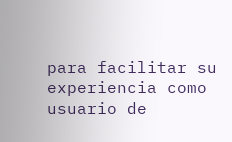para facilitar su experiencia como usuario de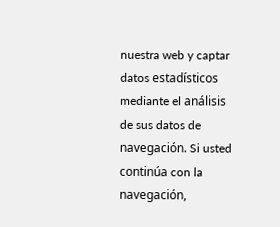nuestra web y captar datos estadísticos mediante el análisis de sus datos de navegación. Si usted continúa con la navegación,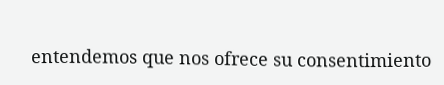entendemos que nos ofrece su consentimiento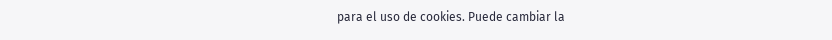para el uso de cookies. Puede cambiar la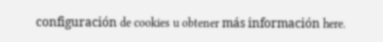configuración de cookies u obtener más información here.